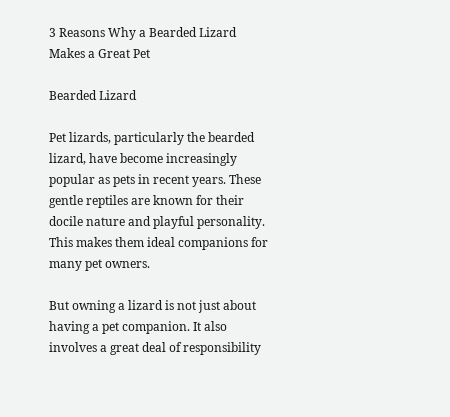3 Reasons Why a Bearded Lizard Makes a Great Pet

Bearded Lizard

Pet lizards, particularly the bearded lizard, have become increasingly popular as pets in recent years. These gentle reptiles are known for their docile nature and playful personality. This makes them ideal companions for many pet owners.

But owning a lizard is not just about having a pet companion. It also involves a great deal of responsibility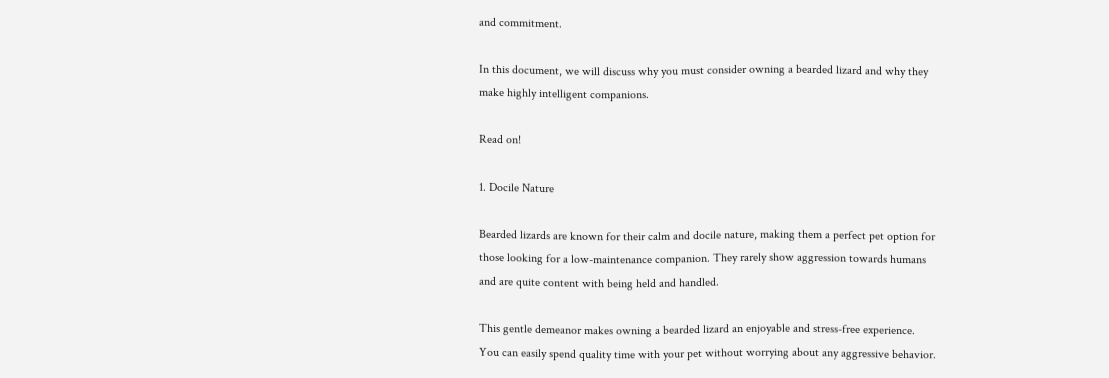and commitment.

In this document, we will discuss why you must consider owning a bearded lizard and why they make highly intelligent companions.

Read on!

1. Docile Nature

Bearded lizards are known for their calm and docile nature, making them a perfect pet option for those looking for a low-maintenance companion. They rarely show aggression towards humans and are quite content with being held and handled.

This gentle demeanor makes owning a bearded lizard an enjoyable and stress-free experience. You can easily spend quality time with your pet without worrying about any aggressive behavior.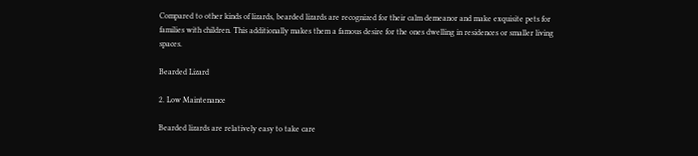Compared to other kinds of lizards, bearded lizards are recognized for their calm demeanor and make exquisite pets for families with children. This additionally makes them a famous desire for the ones dwelling in residences or smaller living spaces.

Bearded Lizard

2. Low Maintenance

Bearded lizards are relatively easy to take care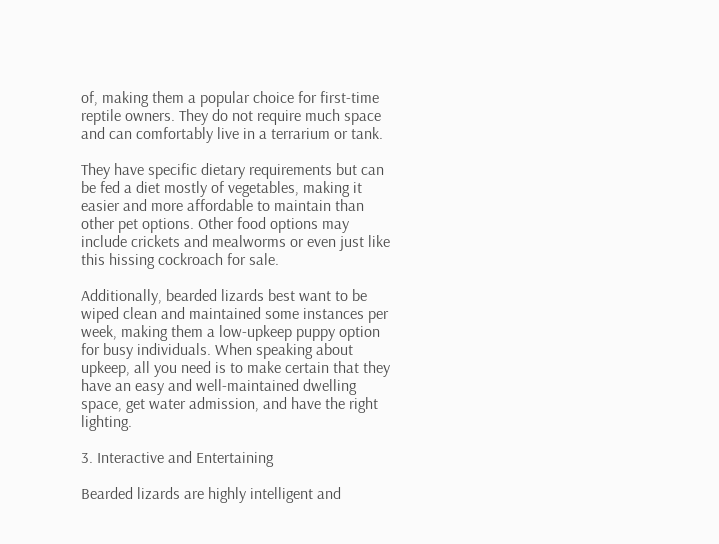of, making them a popular choice for first-time reptile owners. They do not require much space and can comfortably live in a terrarium or tank.

They have specific dietary requirements but can be fed a diet mostly of vegetables, making it easier and more affordable to maintain than other pet options. Other food options may include crickets and mealworms or even just like this hissing cockroach for sale.

Additionally, bearded lizards best want to be wiped clean and maintained some instances per week, making them a low-upkeep puppy option for busy individuals. When speaking about upkeep, all you need is to make certain that they have an easy and well-maintained dwelling space, get water admission, and have the right lighting.

3. Interactive and Entertaining

Bearded lizards are highly intelligent and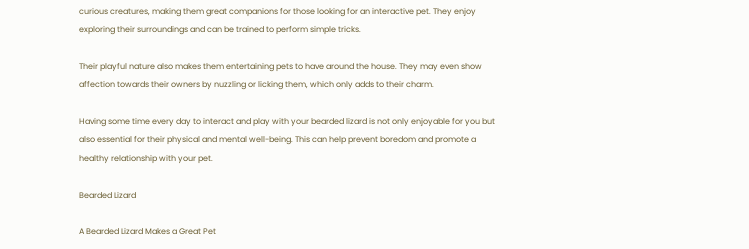curious creatures, making them great companions for those looking for an interactive pet. They enjoy exploring their surroundings and can be trained to perform simple tricks.

Their playful nature also makes them entertaining pets to have around the house. They may even show affection towards their owners by nuzzling or licking them, which only adds to their charm.

Having some time every day to interact and play with your bearded lizard is not only enjoyable for you but also essential for their physical and mental well-being. This can help prevent boredom and promote a healthy relationship with your pet.

Bearded Lizard

A Bearded Lizard Makes a Great Pet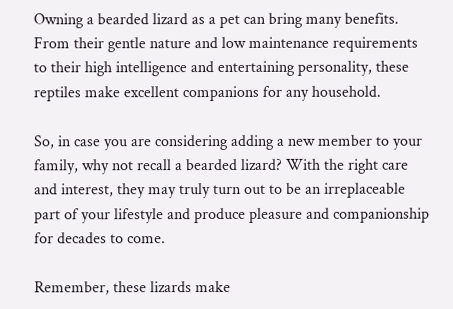Owning a bearded lizard as a pet can bring many benefits. From their gentle nature and low maintenance requirements to their high intelligence and entertaining personality, these reptiles make excellent companions for any household.

So, in case you are considering adding a new member to your family, why not recall a bearded lizard? With the right care and interest, they may truly turn out to be an irreplaceable part of your lifestyle and produce pleasure and companionship for decades to come.

Remember, these lizards make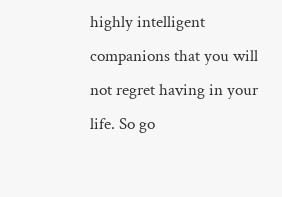highly intelligent companions that you will not regret having in your life. So go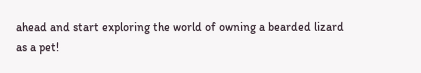ahead and start exploring the world of owning a bearded lizard as a pet!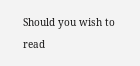Should you wish to read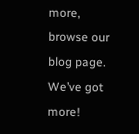more, browse our blog page. We’ve got more!